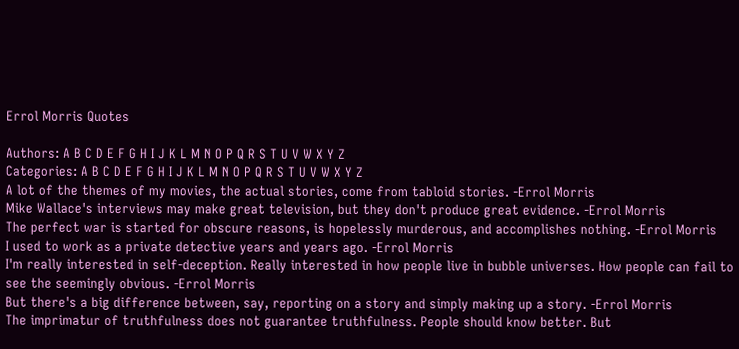Errol Morris Quotes

Authors: A B C D E F G H I J K L M N O P Q R S T U V W X Y Z
Categories: A B C D E F G H I J K L M N O P Q R S T U V W X Y Z
A lot of the themes of my movies, the actual stories, come from tabloid stories. -Errol Morris
Mike Wallace's interviews may make great television, but they don't produce great evidence. -Errol Morris
The perfect war is started for obscure reasons, is hopelessly murderous, and accomplishes nothing. -Errol Morris
I used to work as a private detective years and years ago. -Errol Morris
I'm really interested in self-deception. Really interested in how people live in bubble universes. How people can fail to see the seemingly obvious. -Errol Morris
But there's a big difference between, say, reporting on a story and simply making up a story. -Errol Morris
The imprimatur of truthfulness does not guarantee truthfulness. People should know better. But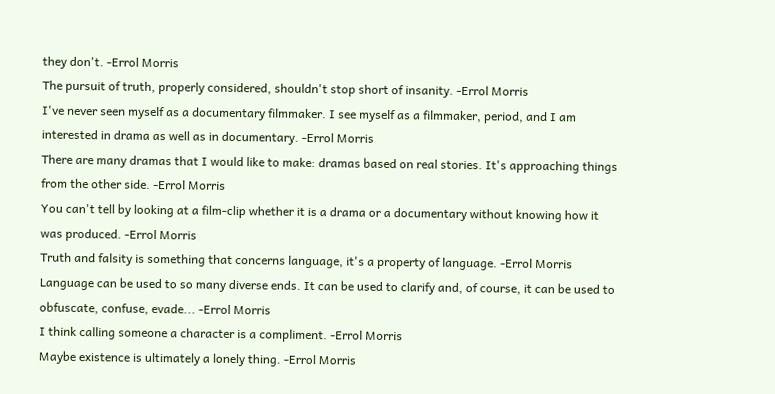they don't. -Errol Morris
The pursuit of truth, properly considered, shouldn't stop short of insanity. -Errol Morris
I've never seen myself as a documentary filmmaker. I see myself as a filmmaker, period, and I am interested in drama as well as in documentary. -Errol Morris
There are many dramas that I would like to make: dramas based on real stories. It's approaching things from the other side. -Errol Morris
You can't tell by looking at a film-clip whether it is a drama or a documentary without knowing how it was produced. -Errol Morris
Truth and falsity is something that concerns language, it's a property of language. -Errol Morris
Language can be used to so many diverse ends. It can be used to clarify and, of course, it can be used to obfuscate, confuse, evade... -Errol Morris
I think calling someone a character is a compliment. -Errol Morris
Maybe existence is ultimately a lonely thing. -Errol Morris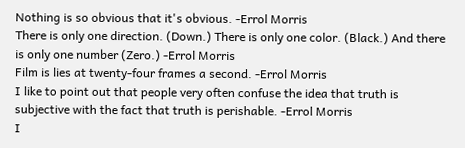Nothing is so obvious that it's obvious. -Errol Morris
There is only one direction. (Down.) There is only one color. (Black.) And there is only one number (Zero.) -Errol Morris
Film is lies at twenty-four frames a second. -Errol Morris
I like to point out that people very often confuse the idea that truth is subjective with the fact that truth is perishable. -Errol Morris
I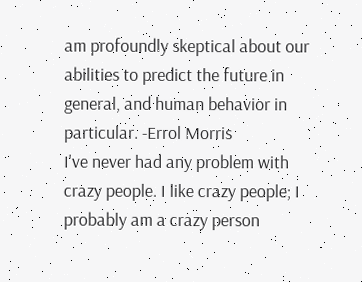am profoundly skeptical about our abilities to predict the future in general, and human behavior in particular. -Errol Morris
I've never had any problem with crazy people. I like crazy people; I probably am a crazy person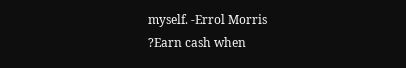myself. -Errol Morris
?Earn cash when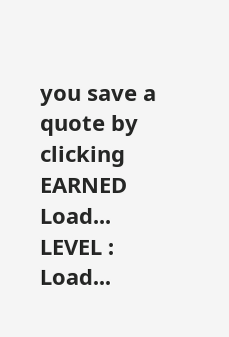you save a quote by clicking
EARNED Load...
LEVEL : Load...